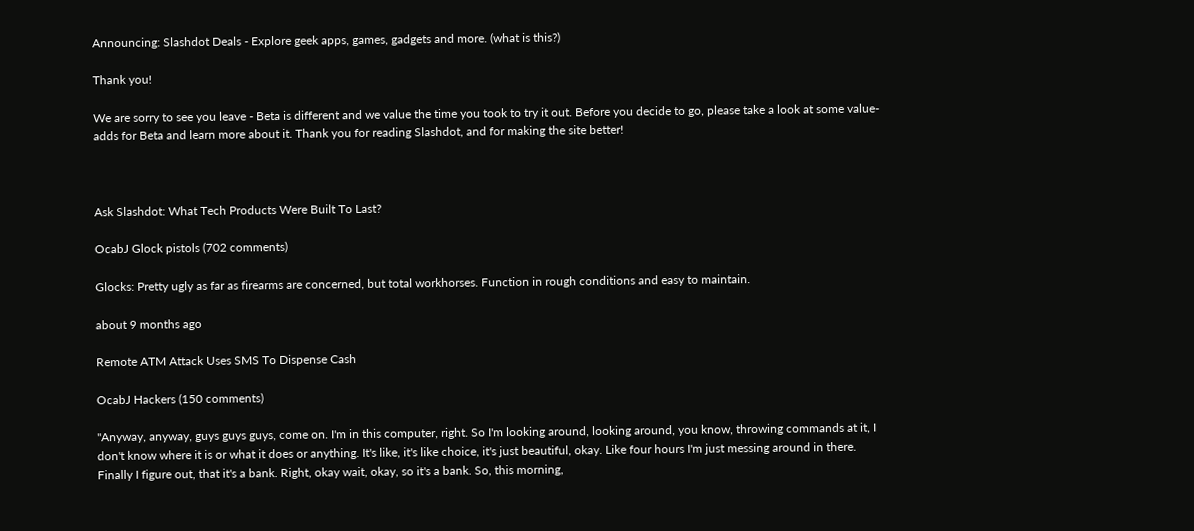Announcing: Slashdot Deals - Explore geek apps, games, gadgets and more. (what is this?)

Thank you!

We are sorry to see you leave - Beta is different and we value the time you took to try it out. Before you decide to go, please take a look at some value-adds for Beta and learn more about it. Thank you for reading Slashdot, and for making the site better!



Ask Slashdot: What Tech Products Were Built To Last?

OcabJ Glock pistols (702 comments)

Glocks: Pretty ugly as far as firearms are concerned, but total workhorses. Function in rough conditions and easy to maintain.

about 9 months ago

Remote ATM Attack Uses SMS To Dispense Cash

OcabJ Hackers (150 comments)

"Anyway, anyway, guys guys guys, come on. I'm in this computer, right. So I'm looking around, looking around, you know, throwing commands at it, I don't know where it is or what it does or anything. It's like, it's like choice, it's just beautiful, okay. Like four hours I'm just messing around in there. Finally I figure out, that it's a bank. Right, okay wait, okay, so it's a bank. So, this morning,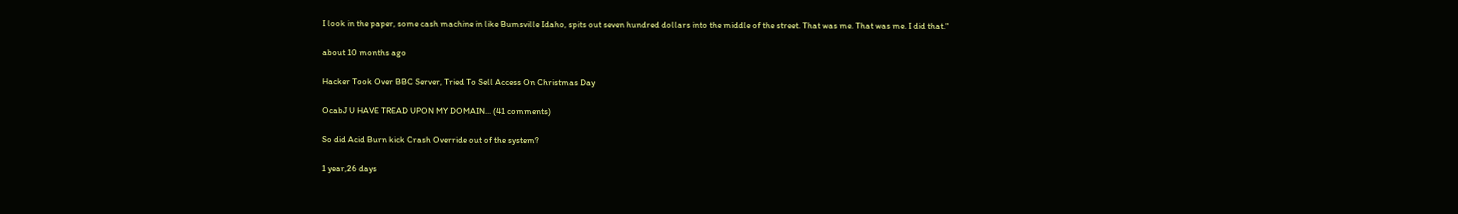I look in the paper, some cash machine in like Bumsville Idaho, spits out seven hundred dollars into the middle of the street. That was me. That was me. I did that."

about 10 months ago

Hacker Took Over BBC Server, Tried To Sell Access On Christmas Day

OcabJ U HAVE TREAD UPON MY DOMAIN... (41 comments)

So did Acid Burn kick Crash Override out of the system?

1 year,26 days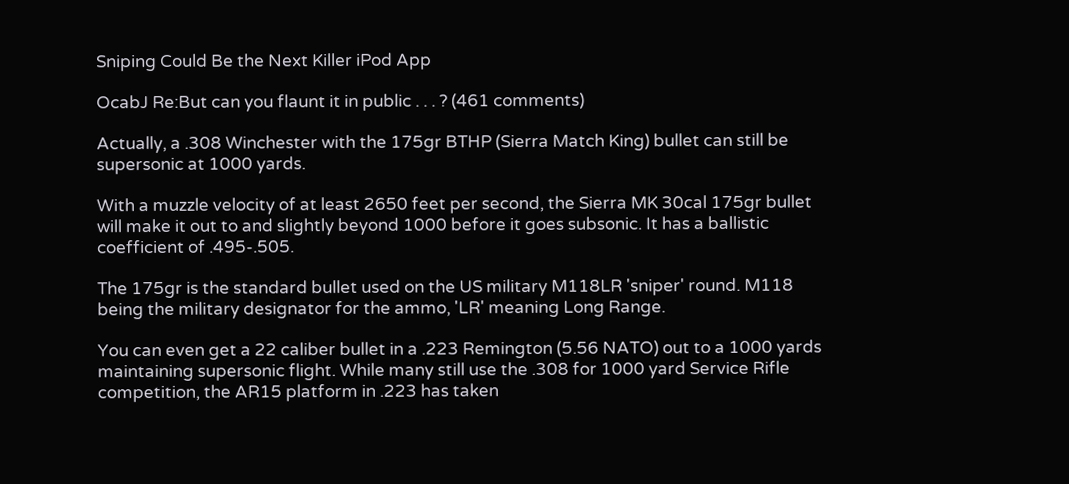Sniping Could Be the Next Killer iPod App

OcabJ Re:But can you flaunt it in public . . . ? (461 comments)

Actually, a .308 Winchester with the 175gr BTHP (Sierra Match King) bullet can still be supersonic at 1000 yards.

With a muzzle velocity of at least 2650 feet per second, the Sierra MK 30cal 175gr bullet will make it out to and slightly beyond 1000 before it goes subsonic. It has a ballistic coefficient of .495-.505.

The 175gr is the standard bullet used on the US military M118LR 'sniper' round. M118 being the military designator for the ammo, 'LR' meaning Long Range.

You can even get a 22 caliber bullet in a .223 Remington (5.56 NATO) out to a 1000 yards maintaining supersonic flight. While many still use the .308 for 1000 yard Service Rifle competition, the AR15 platform in .223 has taken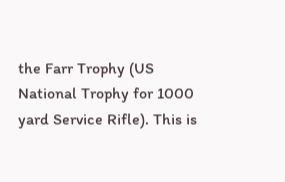the Farr Trophy (US National Trophy for 1000 yard Service Rifle). This is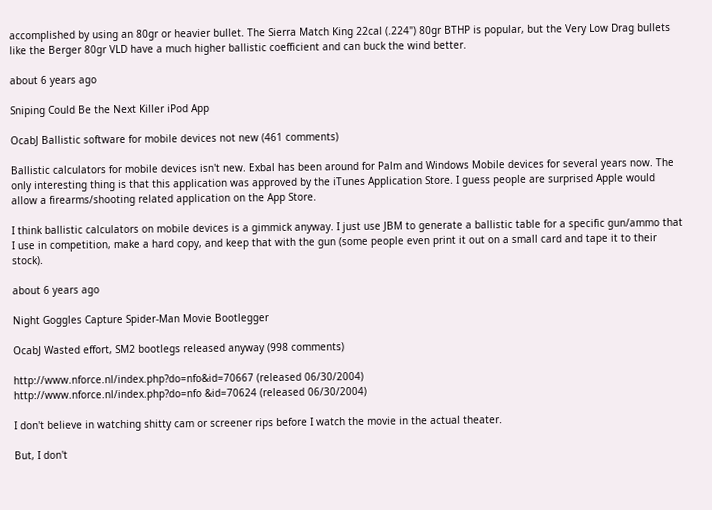accomplished by using an 80gr or heavier bullet. The Sierra Match King 22cal (.224") 80gr BTHP is popular, but the Very Low Drag bullets like the Berger 80gr VLD have a much higher ballistic coefficient and can buck the wind better.

about 6 years ago

Sniping Could Be the Next Killer iPod App

OcabJ Ballistic software for mobile devices not new (461 comments)

Ballistic calculators for mobile devices isn't new. Exbal has been around for Palm and Windows Mobile devices for several years now. The only interesting thing is that this application was approved by the iTunes Application Store. I guess people are surprised Apple would allow a firearms/shooting related application on the App Store.

I think ballistic calculators on mobile devices is a gimmick anyway. I just use JBM to generate a ballistic table for a specific gun/ammo that I use in competition, make a hard copy, and keep that with the gun (some people even print it out on a small card and tape it to their stock).

about 6 years ago

Night Goggles Capture Spider-Man Movie Bootlegger

OcabJ Wasted effort, SM2 bootlegs released anyway (998 comments)

http://www.nforce.nl/index.php?do=nfo&id=70667 (released 06/30/2004)
http://www.nforce.nl/index.php?do=nfo &id=70624 (released 06/30/2004)

I don't believe in watching shitty cam or screener rips before I watch the movie in the actual theater.

But, I don't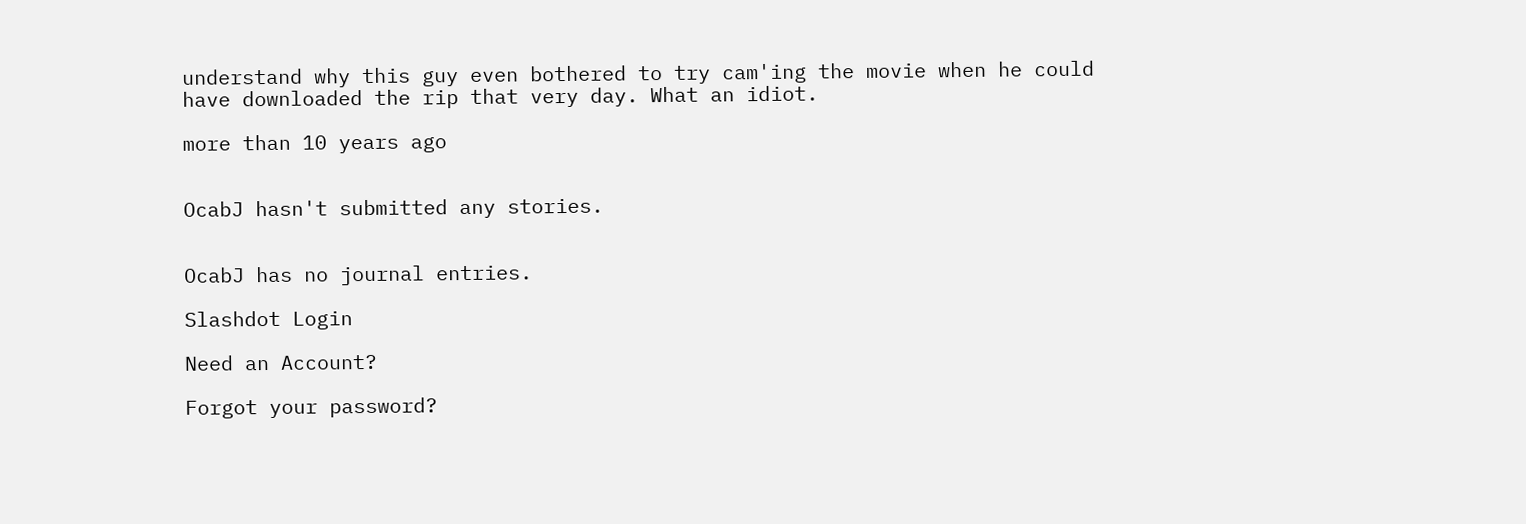understand why this guy even bothered to try cam'ing the movie when he could have downloaded the rip that very day. What an idiot.

more than 10 years ago


OcabJ hasn't submitted any stories.


OcabJ has no journal entries.

Slashdot Login

Need an Account?

Forgot your password?